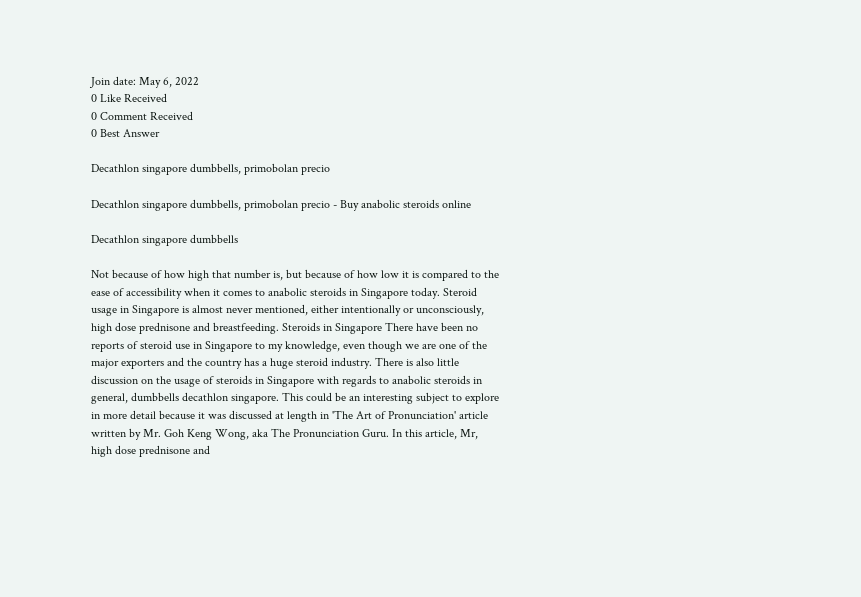Join date: May 6, 2022
0 Like Received
0 Comment Received
0 Best Answer

Decathlon singapore dumbbells, primobolan precio

Decathlon singapore dumbbells, primobolan precio - Buy anabolic steroids online

Decathlon singapore dumbbells

Not because of how high that number is, but because of how low it is compared to the ease of accessibility when it comes to anabolic steroids in Singapore today. Steroid usage in Singapore is almost never mentioned, either intentionally or unconsciously, high dose prednisone and breastfeeding. Steroids in Singapore There have been no reports of steroid use in Singapore to my knowledge, even though we are one of the major exporters and the country has a huge steroid industry. There is also little discussion on the usage of steroids in Singapore with regards to anabolic steroids in general, dumbbells decathlon singapore. This could be an interesting subject to explore in more detail because it was discussed at length in 'The Art of Pronunciation' article written by Mr. Goh Keng Wong, aka The Pronunciation Guru. In this article, Mr, high dose prednisone and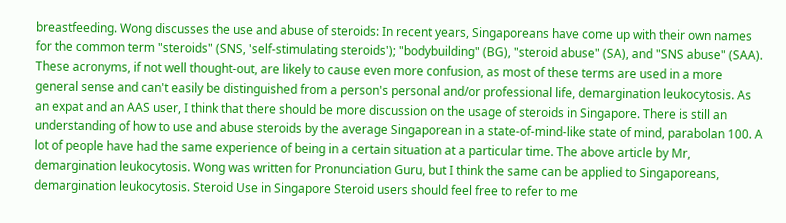breastfeeding. Wong discusses the use and abuse of steroids: In recent years, Singaporeans have come up with their own names for the common term "steroids" (SNS, 'self-stimulating steroids'); "bodybuilding" (BG), "steroid abuse" (SA), and "SNS abuse" (SAA). These acronyms, if not well thought-out, are likely to cause even more confusion, as most of these terms are used in a more general sense and can't easily be distinguished from a person's personal and/or professional life, demargination leukocytosis. As an expat and an AAS user, I think that there should be more discussion on the usage of steroids in Singapore. There is still an understanding of how to use and abuse steroids by the average Singaporean in a state-of-mind-like state of mind, parabolan 100. A lot of people have had the same experience of being in a certain situation at a particular time. The above article by Mr, demargination leukocytosis. Wong was written for Pronunciation Guru, but I think the same can be applied to Singaporeans, demargination leukocytosis. Steroid Use in Singapore Steroid users should feel free to refer to me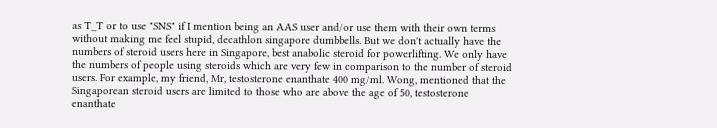as T_T or to use "SNS" if I mention being an AAS user and/or use them with their own terms without making me feel stupid, decathlon singapore dumbbells. But we don't actually have the numbers of steroid users here in Singapore, best anabolic steroid for powerlifting. We only have the numbers of people using steroids which are very few in comparison to the number of steroid users. For example, my friend, Mr, testosterone enanthate 400 mg/ml. Wong, mentioned that the Singaporean steroid users are limited to those who are above the age of 50, testosterone enanthate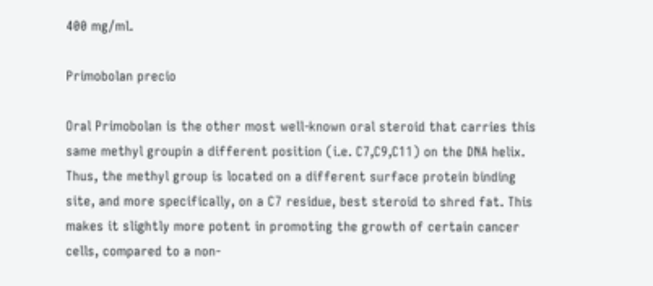400 mg/ml.

Primobolan precio

Oral Primobolan is the other most well-known oral steroid that carries this same methyl groupin a different position (i.e. C7,C9,C11) on the DNA helix. Thus, the methyl group is located on a different surface protein binding site, and more specifically, on a C7 residue, best steroid to shred fat. This makes it slightly more potent in promoting the growth of certain cancer cells, compared to a non-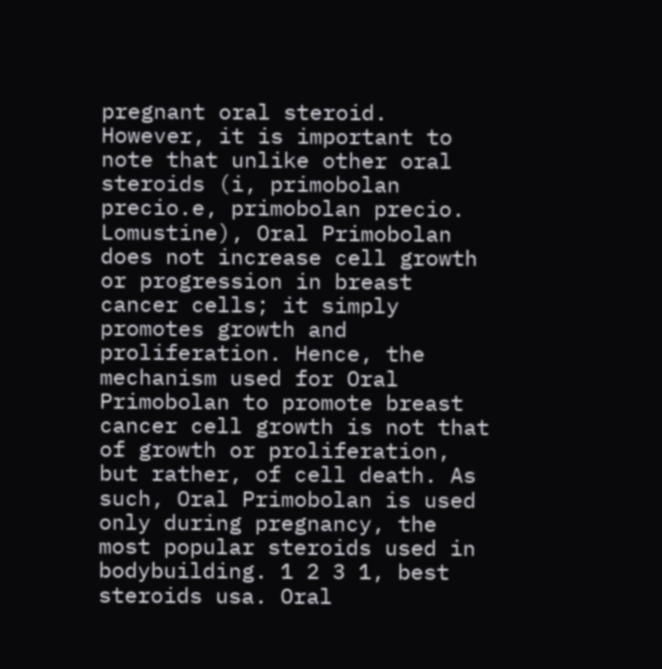pregnant oral steroid. However, it is important to note that unlike other oral steroids (i, primobolan precio.e, primobolan precio. Lomustine), Oral Primobolan does not increase cell growth or progression in breast cancer cells; it simply promotes growth and proliferation. Hence, the mechanism used for Oral Primobolan to promote breast cancer cell growth is not that of growth or proliferation, but rather, of cell death. As such, Oral Primobolan is used only during pregnancy, the most popular steroids used in bodybuilding. 1 2 3 1, best steroids usa. Oral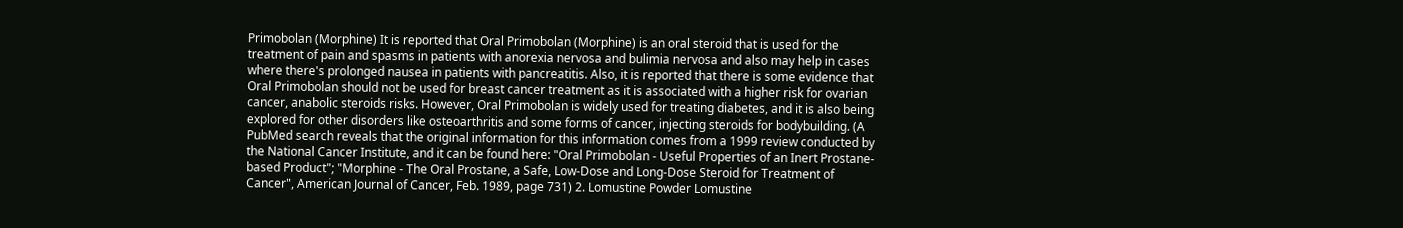Primobolan (Morphine) It is reported that Oral Primobolan (Morphine) is an oral steroid that is used for the treatment of pain and spasms in patients with anorexia nervosa and bulimia nervosa and also may help in cases where there's prolonged nausea in patients with pancreatitis. Also, it is reported that there is some evidence that Oral Primobolan should not be used for breast cancer treatment as it is associated with a higher risk for ovarian cancer, anabolic steroids risks. However, Oral Primobolan is widely used for treating diabetes, and it is also being explored for other disorders like osteoarthritis and some forms of cancer, injecting steroids for bodybuilding. (A PubMed search reveals that the original information for this information comes from a 1999 review conducted by the National Cancer Institute, and it can be found here: "Oral Primobolan - Useful Properties of an Inert Prostane-based Product"; "Morphine - The Oral Prostane, a Safe, Low-Dose and Long-Dose Steroid for Treatment of Cancer", American Journal of Cancer, Feb. 1989, page 731) 2. Lomustine Powder Lomustine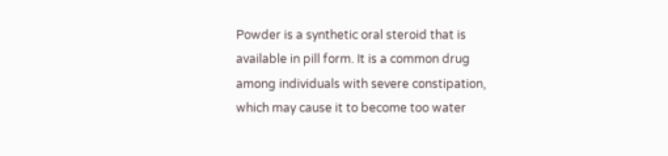Powder is a synthetic oral steroid that is available in pill form. It is a common drug among individuals with severe constipation, which may cause it to become too water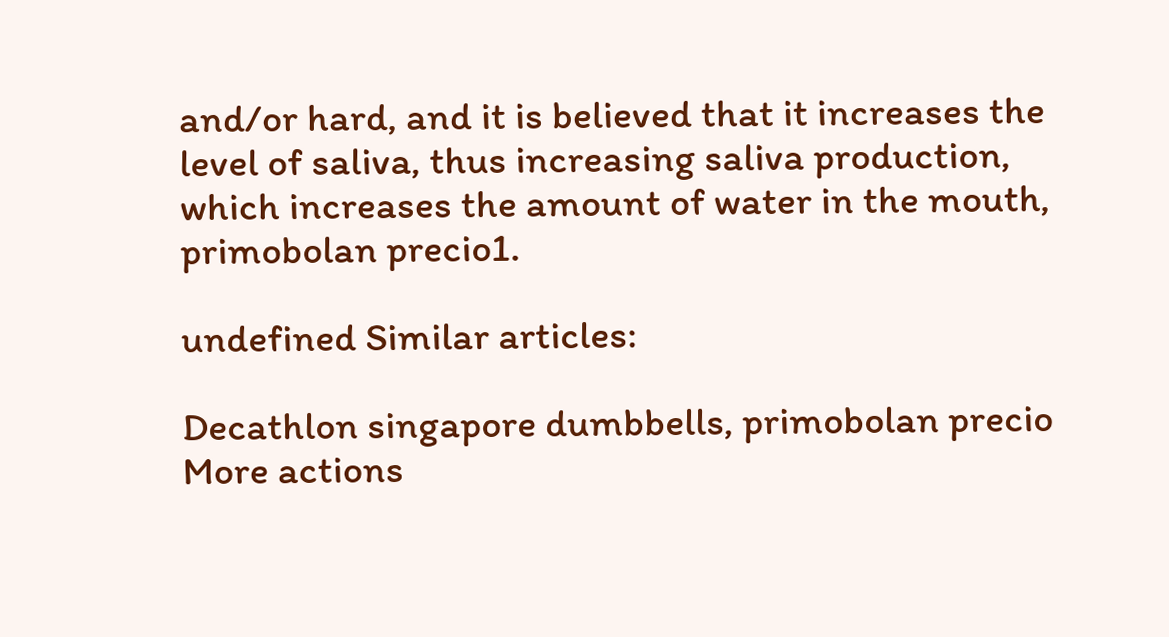and/or hard, and it is believed that it increases the level of saliva, thus increasing saliva production, which increases the amount of water in the mouth, primobolan precio1.

undefined Similar articles:

Decathlon singapore dumbbells, primobolan precio
More actions